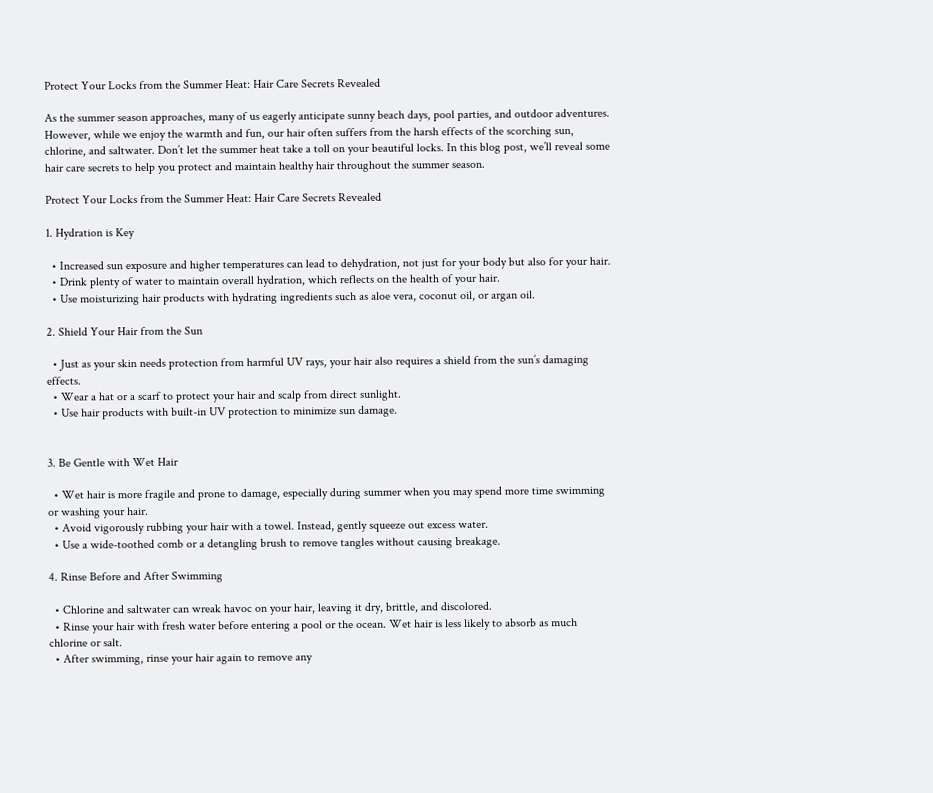Protect Your Locks from the Summer Heat: Hair Care Secrets Revealed

As the summer season approaches, many of us eagerly anticipate sunny beach days, pool parties, and outdoor adventures. However, while we enjoy the warmth and fun, our hair often suffers from the harsh effects of the scorching sun, chlorine, and saltwater. Don’t let the summer heat take a toll on your beautiful locks. In this blog post, we’ll reveal some hair care secrets to help you protect and maintain healthy hair throughout the summer season.

Protect Your Locks from the Summer Heat: Hair Care Secrets Revealed

1. Hydration is Key

  • Increased sun exposure and higher temperatures can lead to dehydration, not just for your body but also for your hair.
  • Drink plenty of water to maintain overall hydration, which reflects on the health of your hair.
  • Use moisturizing hair products with hydrating ingredients such as aloe vera, coconut oil, or argan oil.

2. Shield Your Hair from the Sun

  • Just as your skin needs protection from harmful UV rays, your hair also requires a shield from the sun’s damaging effects.
  • Wear a hat or a scarf to protect your hair and scalp from direct sunlight.
  • Use hair products with built-in UV protection to minimize sun damage.


3. Be Gentle with Wet Hair

  • Wet hair is more fragile and prone to damage, especially during summer when you may spend more time swimming or washing your hair.
  • Avoid vigorously rubbing your hair with a towel. Instead, gently squeeze out excess water.
  • Use a wide-toothed comb or a detangling brush to remove tangles without causing breakage.

4. Rinse Before and After Swimming

  • Chlorine and saltwater can wreak havoc on your hair, leaving it dry, brittle, and discolored.
  • Rinse your hair with fresh water before entering a pool or the ocean. Wet hair is less likely to absorb as much chlorine or salt.
  • After swimming, rinse your hair again to remove any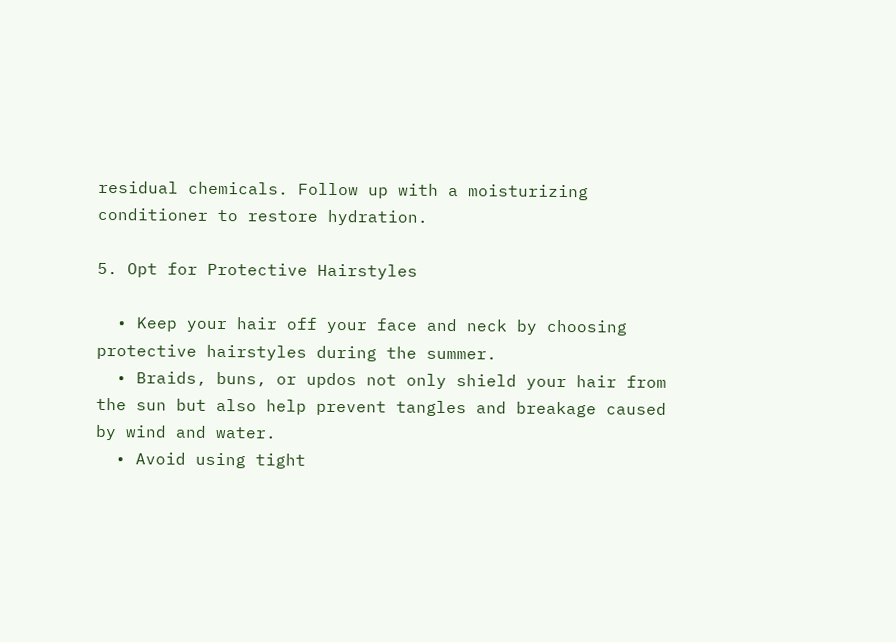residual chemicals. Follow up with a moisturizing conditioner to restore hydration.

5. Opt for Protective Hairstyles

  • Keep your hair off your face and neck by choosing protective hairstyles during the summer.
  • Braids, buns, or updos not only shield your hair from the sun but also help prevent tangles and breakage caused by wind and water.
  • Avoid using tight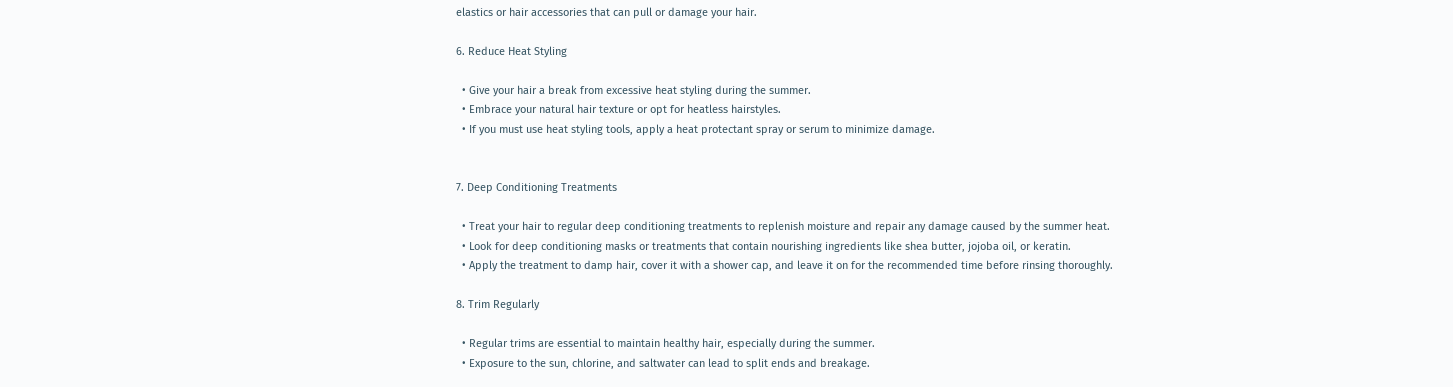elastics or hair accessories that can pull or damage your hair.

6. Reduce Heat Styling

  • Give your hair a break from excessive heat styling during the summer.
  • Embrace your natural hair texture or opt for heatless hairstyles.
  • If you must use heat styling tools, apply a heat protectant spray or serum to minimize damage.


7. Deep Conditioning Treatments

  • Treat your hair to regular deep conditioning treatments to replenish moisture and repair any damage caused by the summer heat.
  • Look for deep conditioning masks or treatments that contain nourishing ingredients like shea butter, jojoba oil, or keratin.
  • Apply the treatment to damp hair, cover it with a shower cap, and leave it on for the recommended time before rinsing thoroughly.

8. Trim Regularly

  • Regular trims are essential to maintain healthy hair, especially during the summer.
  • Exposure to the sun, chlorine, and saltwater can lead to split ends and breakage.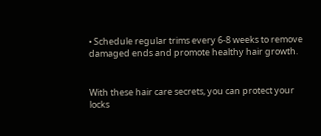• Schedule regular trims every 6-8 weeks to remove damaged ends and promote healthy hair growth.


With these hair care secrets, you can protect your locks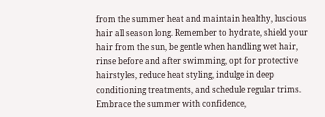from the summer heat and maintain healthy, luscious hair all season long. Remember to hydrate, shield your hair from the sun, be gentle when handling wet hair, rinse before and after swimming, opt for protective hairstyles, reduce heat styling, indulge in deep conditioning treatments, and schedule regular trims. Embrace the summer with confidence,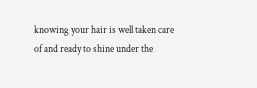knowing your hair is well taken care of and ready to shine under the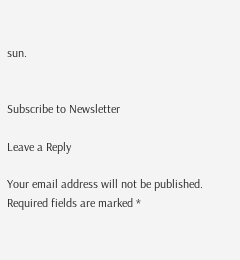sun.


Subscribe to Newsletter

Leave a Reply

Your email address will not be published. Required fields are marked *